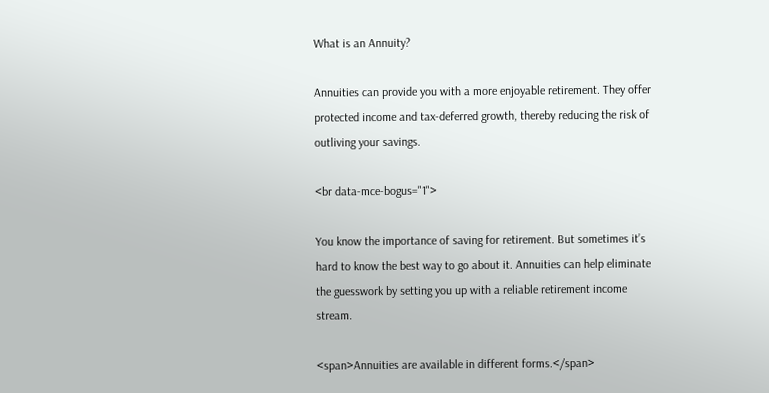What is an Annuity?

Annuities can provide you with a more enjoyable retirement. They offer
protected income and tax-deferred growth, thereby reducing the risk of outliving your savings.

<br data-mce-bogus="1">

You know the importance of saving for retirement. But sometimes it’s hard to know the best way to go about it. Annuities can help eliminate the guesswork by setting you up with a reliable retirement income stream.

<span>Annuities are available in different forms.</span>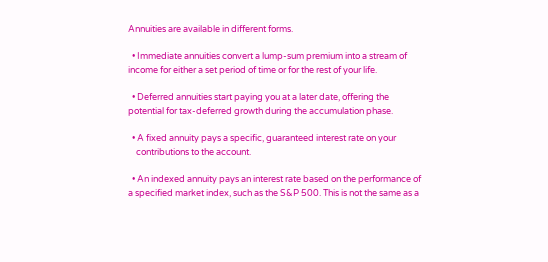Annuities are available in different forms.

  • Immediate annuities convert a lump-sum premium into a stream of income for either a set period of time or for the rest of your life.

  • Deferred annuities start paying you at a later date, offering the potential for tax-deferred growth during the accumulation phase.

  • A fixed annuity pays a specific, guaranteed interest rate on your
    contributions to the account.

  • An indexed annuity pays an interest rate based on the performance of a specified market index, such as the S&P 500. This is not the same as a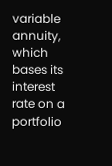variable annuity, which bases its interest rate on a portfolio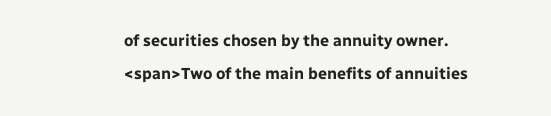of securities chosen by the annuity owner.
<span>Two of the main benefits of annuities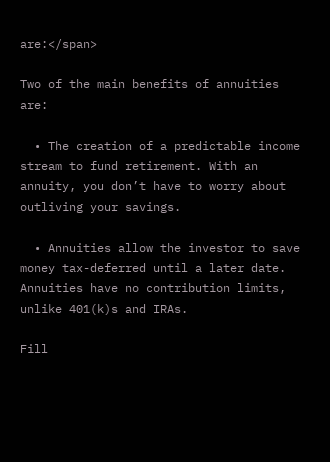are:</span>

Two of the main benefits of annuities are:

  • The creation of a predictable income stream to fund retirement. With an annuity, you don’t have to worry about outliving your savings.

  • Annuities allow the investor to save money tax-deferred until a later date. Annuities have no contribution limits, unlike 401(k)s and IRAs.

Fill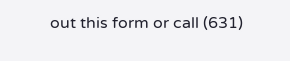out this form or call (631)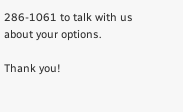286-1061 to talk with us about your options.

Thank you!